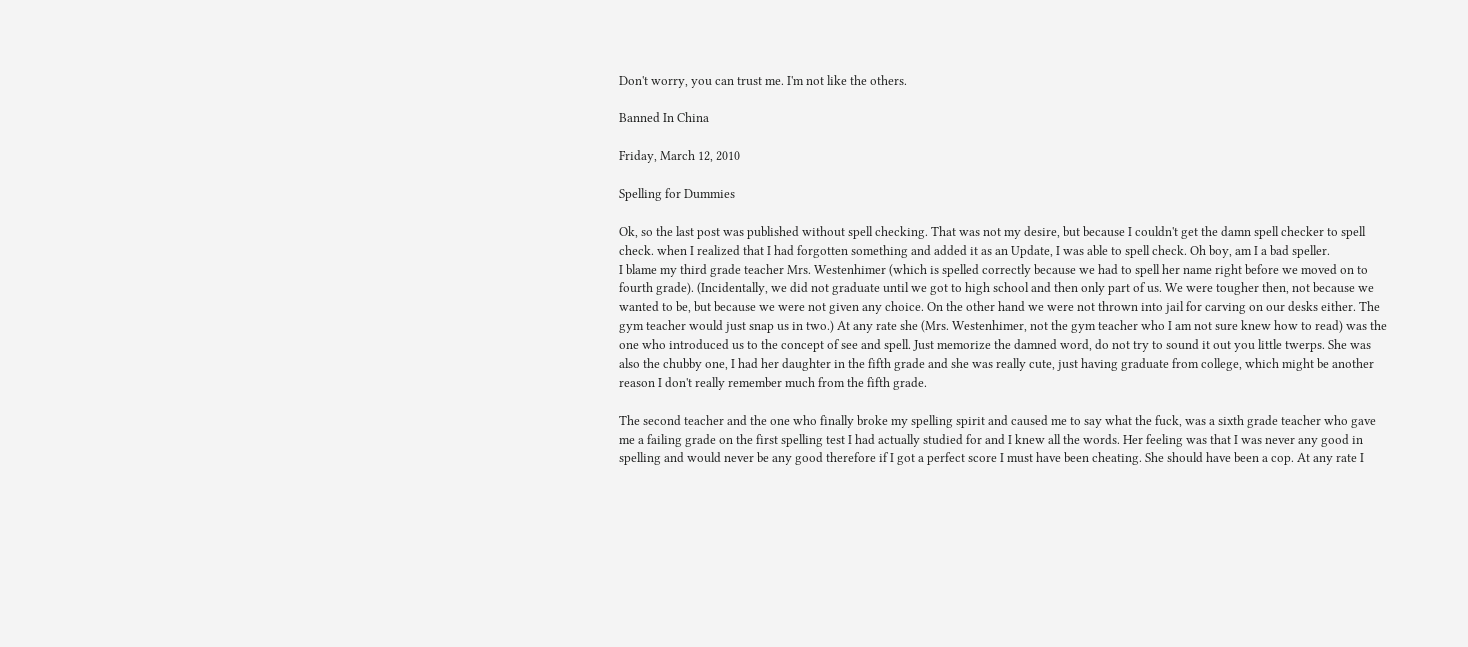Don't worry, you can trust me. I'm not like the others.

Banned In China

Friday, March 12, 2010

Spelling for Dummies

Ok, so the last post was published without spell checking. That was not my desire, but because I couldn't get the damn spell checker to spell check. when I realized that I had forgotten something and added it as an Update, I was able to spell check. Oh boy, am I a bad speller.
I blame my third grade teacher Mrs. Westenhimer (which is spelled correctly because we had to spell her name right before we moved on to fourth grade). (Incidentally, we did not graduate until we got to high school and then only part of us. We were tougher then, not because we wanted to be, but because we were not given any choice. On the other hand we were not thrown into jail for carving on our desks either. The gym teacher would just snap us in two.) At any rate she (Mrs. Westenhimer, not the gym teacher who I am not sure knew how to read) was the one who introduced us to the concept of see and spell. Just memorize the damned word, do not try to sound it out you little twerps. She was also the chubby one, I had her daughter in the fifth grade and she was really cute, just having graduate from college, which might be another reason I don't really remember much from the fifth grade.

The second teacher and the one who finally broke my spelling spirit and caused me to say what the fuck, was a sixth grade teacher who gave me a failing grade on the first spelling test I had actually studied for and I knew all the words. Her feeling was that I was never any good in spelling and would never be any good therefore if I got a perfect score I must have been cheating. She should have been a cop. At any rate I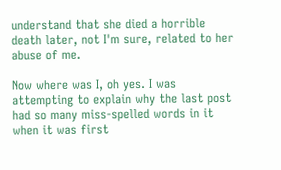understand that she died a horrible death later, not I'm sure, related to her abuse of me.

Now where was I, oh yes. I was attempting to explain why the last post had so many miss-spelled words in it when it was first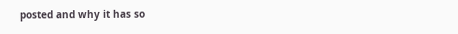posted and why it has so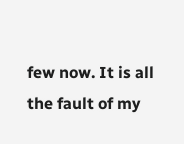few now. It is all the fault of my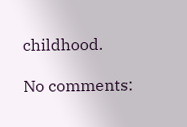childhood.

No comments: